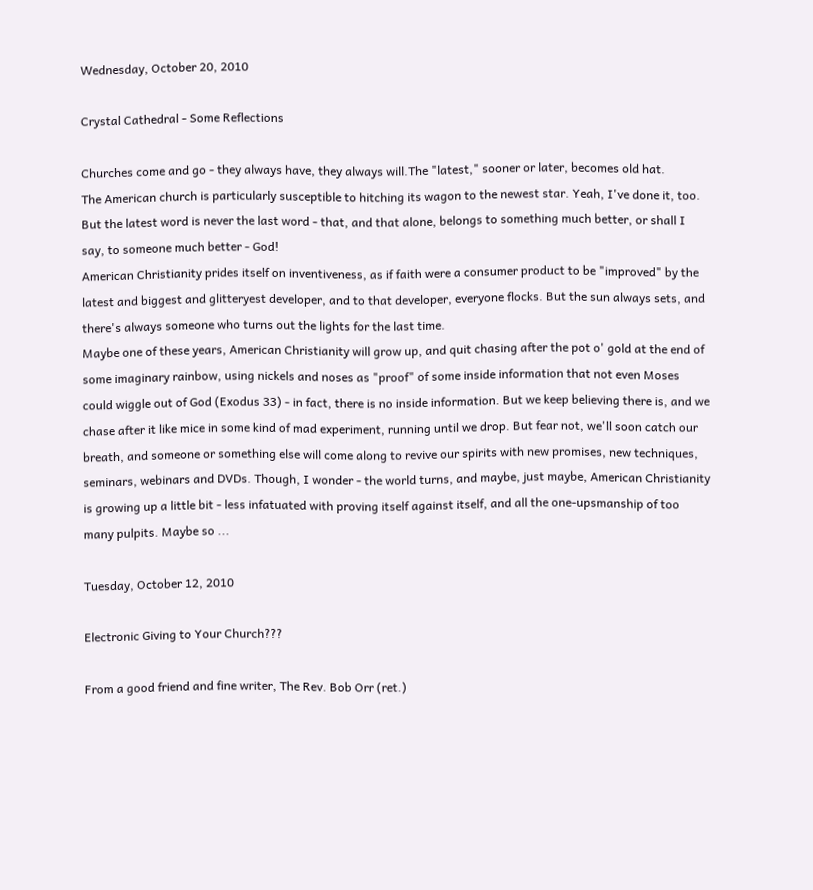Wednesday, October 20, 2010

Crystal Cathedral - Some Reflections

Churches come and go - they always have, they always will.The "latest," sooner or later, becomes old hat.
The American church is particularly susceptible to hitching its wagon to the newest star. Yeah, I've done it, too. But the latest word is never the last word - that, and that alone, belongs to something much better, or shall I say, to someone much better - God!
American Christianity prides itself on inventiveness, as if faith were a consumer product to be "improved" by the latest and biggest and glitteryest developer, and to that developer, everyone flocks. But the sun always sets, and there's always someone who turns out the lights for the last time.
Maybe one of these years, American Christianity will grow up, and quit chasing after the pot o' gold at the end of some imaginary rainbow, using nickels and noses as "proof" of some inside information that not even Moses could wiggle out of God (Exodus 33) - in fact, there is no inside information. But we keep believing there is, and we chase after it like mice in some kind of mad experiment, running until we drop. But fear not, we'll soon catch our breath, and someone or something else will come along to revive our spirits with new promises, new techniques, seminars, webinars and DVDs. Though, I wonder - the world turns, and maybe, just maybe, American Christianity is growing up a little bit - less infatuated with proving itself against itself, and all the one-upsmanship of too many pulpits. Maybe so ...

Tuesday, October 12, 2010

Electronic Giving to Your Church???

From a good friend and fine writer, The Rev. Bob Orr (ret.)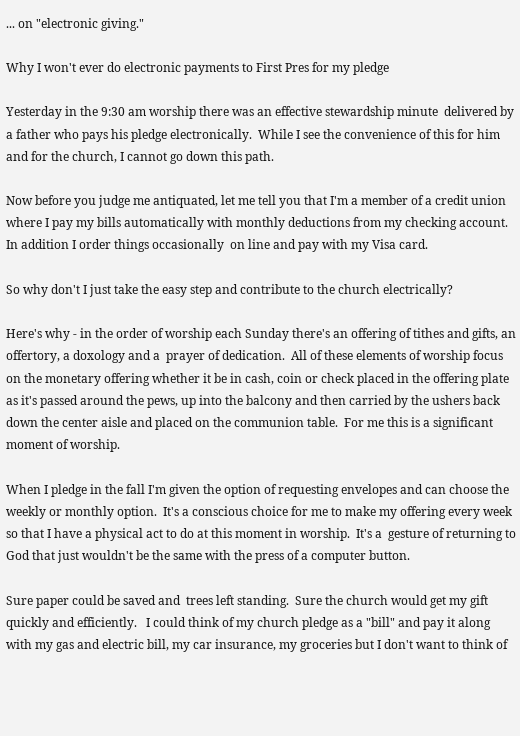... on "electronic giving."

Why I won't ever do electronic payments to First Pres for my pledge

Yesterday in the 9:30 am worship there was an effective stewardship minute  delivered by a father who pays his pledge electronically.  While I see the convenience of this for him and for the church, I cannot go down this path.

Now before you judge me antiquated, let me tell you that I'm a member of a credit union where I pay my bills automatically with monthly deductions from my checking account.  In addition I order things occasionally  on line and pay with my Visa card.

So why don't I just take the easy step and contribute to the church electrically?

Here's why - in the order of worship each Sunday there's an offering of tithes and gifts, an offertory, a doxology and a  prayer of dedication.  All of these elements of worship focus on the monetary offering whether it be in cash, coin or check placed in the offering plate as it's passed around the pews, up into the balcony and then carried by the ushers back down the center aisle and placed on the communion table.  For me this is a significant moment of worship.

When I pledge in the fall I'm given the option of requesting envelopes and can choose the  weekly or monthly option.  It's a conscious choice for me to make my offering every week so that I have a physical act to do at this moment in worship.  It's a  gesture of returning to God that just wouldn't be the same with the press of a computer button.

Sure paper could be saved and  trees left standing.  Sure the church would get my gift quickly and efficiently.   I could think of my church pledge as a "bill" and pay it along with my gas and electric bill, my car insurance, my groceries but I don't want to think of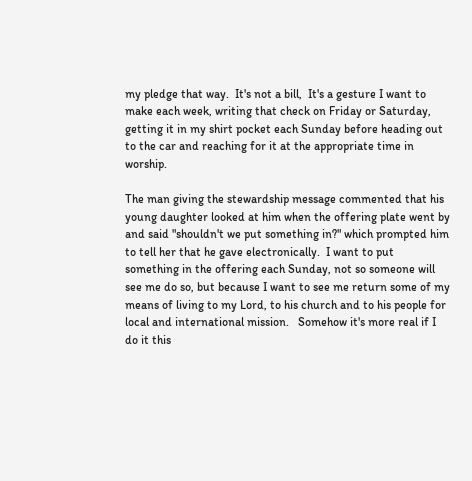my pledge that way.  It's not a bill,  It's a gesture I want to make each week, writing that check on Friday or Saturday,  getting it in my shirt pocket each Sunday before heading out to the car and reaching for it at the appropriate time in worship.

The man giving the stewardship message commented that his young daughter looked at him when the offering plate went by and said "shouldn't we put something in?" which prompted him to tell her that he gave electronically.  I want to put something in the offering each Sunday, not so someone will see me do so, but because I want to see me return some of my means of living to my Lord, to his church and to his people for local and international mission.   Somehow it's more real if I do it this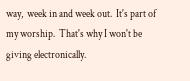way,  week in and week out.  It's part of my worship.  That's why I won't be giving electronically.